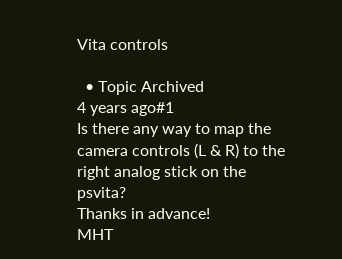Vita controls

  • Topic Archived
4 years ago#1
Is there any way to map the camera controls (L & R) to the right analog stick on the psvita?
Thanks in advance!
MHT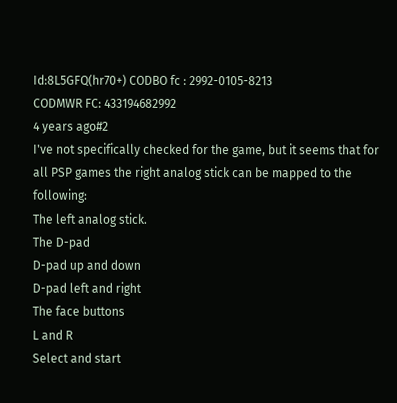Id:8L5GFQ(hr70+) CODBO fc : 2992-0105-8213
CODMWR FC: 433194682992
4 years ago#2
I've not specifically checked for the game, but it seems that for all PSP games the right analog stick can be mapped to the following:
The left analog stick.
The D-pad
D-pad up and down
D-pad left and right
The face buttons
L and R
Select and start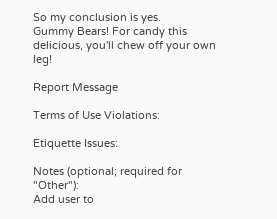So my conclusion is yes.
Gummy Bears! For candy this delicious, you'll chew off your own leg!

Report Message

Terms of Use Violations:

Etiquette Issues:

Notes (optional; required for "Other"):
Add user to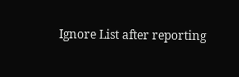Ignore List after reporting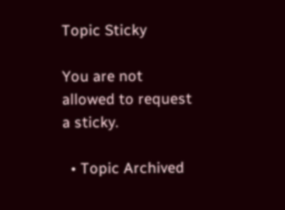Topic Sticky

You are not allowed to request a sticky.

  • Topic Archived